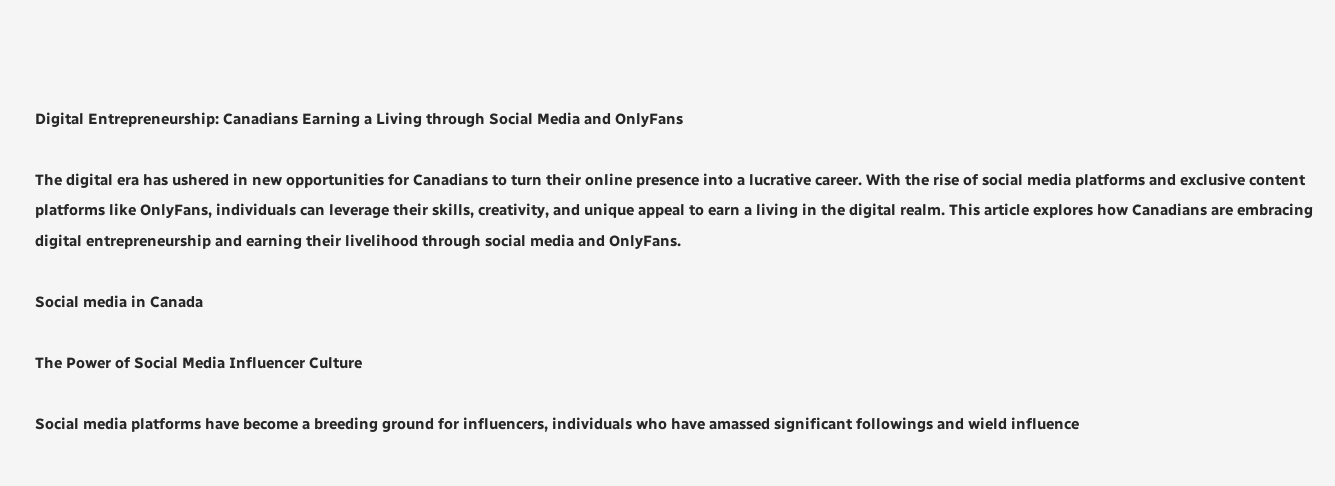Digital Entrepreneurship: Canadians Earning a Living through Social Media and OnlyFans

The digital era has ushered in new opportunities for Canadians to turn their online presence into a lucrative career. With the rise of social media platforms and exclusive content platforms like OnlyFans, individuals can leverage their skills, creativity, and unique appeal to earn a living in the digital realm. This article explores how Canadians are embracing digital entrepreneurship and earning their livelihood through social media and OnlyFans.

Social media in Canada

The Power of Social Media Influencer Culture

Social media platforms have become a breeding ground for influencers, individuals who have amassed significant followings and wield influence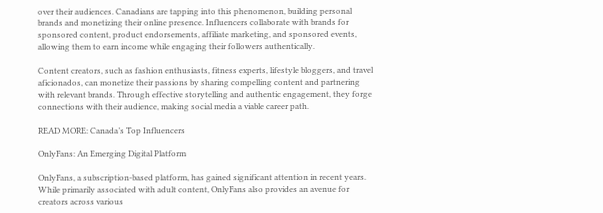over their audiences. Canadians are tapping into this phenomenon, building personal brands and monetizing their online presence. Influencers collaborate with brands for sponsored content, product endorsements, affiliate marketing, and sponsored events, allowing them to earn income while engaging their followers authentically.

Content creators, such as fashion enthusiasts, fitness experts, lifestyle bloggers, and travel aficionados, can monetize their passions by sharing compelling content and partnering with relevant brands. Through effective storytelling and authentic engagement, they forge connections with their audience, making social media a viable career path.

READ MORE: Canada’s Top Influencers

OnlyFans: An Emerging Digital Platform

OnlyFans, a subscription-based platform, has gained significant attention in recent years. While primarily associated with adult content, OnlyFans also provides an avenue for creators across various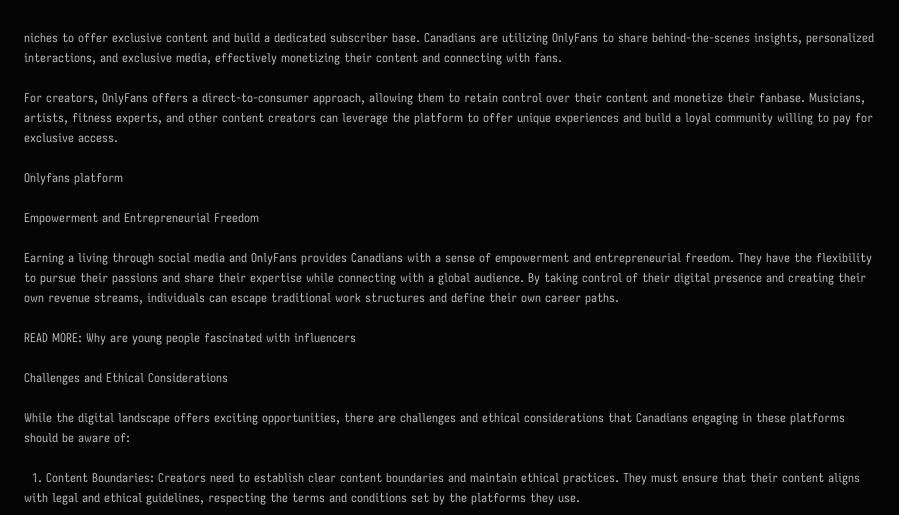niches to offer exclusive content and build a dedicated subscriber base. Canadians are utilizing OnlyFans to share behind-the-scenes insights, personalized interactions, and exclusive media, effectively monetizing their content and connecting with fans.

For creators, OnlyFans offers a direct-to-consumer approach, allowing them to retain control over their content and monetize their fanbase. Musicians, artists, fitness experts, and other content creators can leverage the platform to offer unique experiences and build a loyal community willing to pay for exclusive access.

Onlyfans platform

Empowerment and Entrepreneurial Freedom

Earning a living through social media and OnlyFans provides Canadians with a sense of empowerment and entrepreneurial freedom. They have the flexibility to pursue their passions and share their expertise while connecting with a global audience. By taking control of their digital presence and creating their own revenue streams, individuals can escape traditional work structures and define their own career paths.

READ MORE: Why are young people fascinated with influencers

Challenges and Ethical Considerations

While the digital landscape offers exciting opportunities, there are challenges and ethical considerations that Canadians engaging in these platforms should be aware of:

  1. Content Boundaries: Creators need to establish clear content boundaries and maintain ethical practices. They must ensure that their content aligns with legal and ethical guidelines, respecting the terms and conditions set by the platforms they use.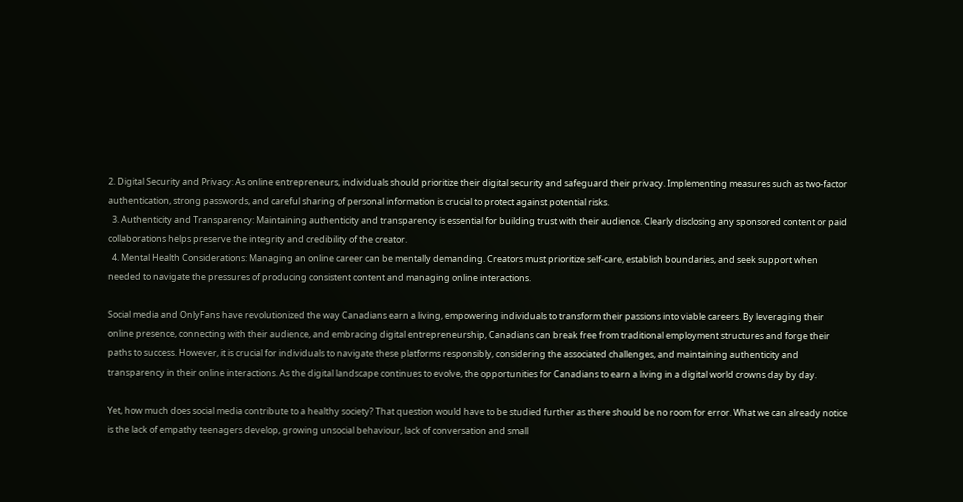2. Digital Security and Privacy: As online entrepreneurs, individuals should prioritize their digital security and safeguard their privacy. Implementing measures such as two-factor authentication, strong passwords, and careful sharing of personal information is crucial to protect against potential risks.
  3. Authenticity and Transparency: Maintaining authenticity and transparency is essential for building trust with their audience. Clearly disclosing any sponsored content or paid collaborations helps preserve the integrity and credibility of the creator.
  4. Mental Health Considerations: Managing an online career can be mentally demanding. Creators must prioritize self-care, establish boundaries, and seek support when needed to navigate the pressures of producing consistent content and managing online interactions.

Social media and OnlyFans have revolutionized the way Canadians earn a living, empowering individuals to transform their passions into viable careers. By leveraging their online presence, connecting with their audience, and embracing digital entrepreneurship, Canadians can break free from traditional employment structures and forge their paths to success. However, it is crucial for individuals to navigate these platforms responsibly, considering the associated challenges, and maintaining authenticity and transparency in their online interactions. As the digital landscape continues to evolve, the opportunities for Canadians to earn a living in a digital world crowns day by day.

Yet, how much does social media contribute to a healthy society? That question would have to be studied further as there should be no room for error. What we can already notice is the lack of empathy teenagers develop, growing unsocial behaviour, lack of conversation and small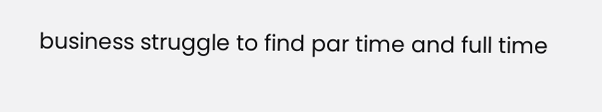business struggle to find par time and full time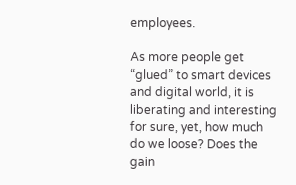employees.

As more people get “glued” to smart devices and digital world, it is liberating and interesting for sure, yet, how much do we loose? Does the gain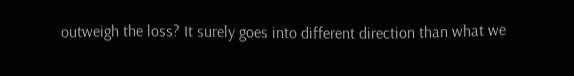outweigh the loss? It surely goes into different direction than what we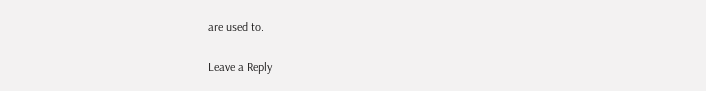are used to.

Leave a Reply